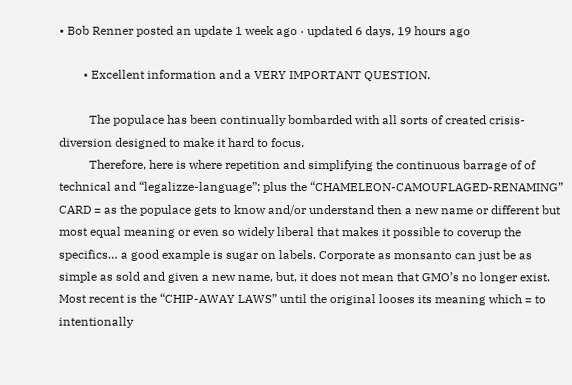• Bob Renner posted an update 1 week ago · updated 6 days, 19 hours ago

        • Excellent information and a VERY IMPORTANT QUESTION.

          The populace has been continually bombarded with all sorts of created crisis-diversion designed to make it hard to focus.
          Therefore, here is where repetition and simplifying the continuous barrage of of technical and “legalizze-language”; plus the “CHAMELEON-CAMOUFLAGED-RENAMING” CARD = as the populace gets to know and/or understand then a new name or different but most equal meaning or even so widely liberal that makes it possible to coverup the specifics… a good example is sugar on labels. Corporate as monsanto can just be as simple as sold and given a new name, but, it does not mean that GMO’s no longer exist. Most recent is the “CHIP-AWAY LAWS” until the original looses its meaning which = to intentionally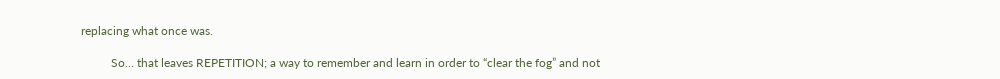replacing what once was.

          So… that leaves REPETITION; a way to remember and learn in order to “clear the fog” and not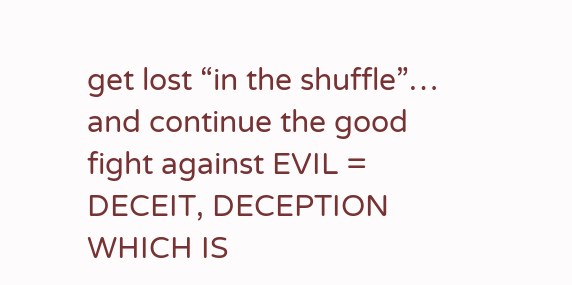get lost “in the shuffle”… and continue the good fight against EVIL = DECEIT, DECEPTION WHICH IS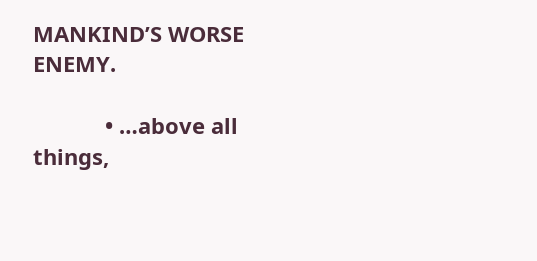MANKIND’S WORSE ENEMY.

            • …above all things,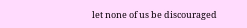let none of us be discouraged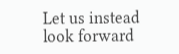Let us instead look forward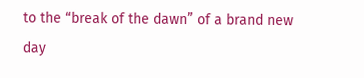to the “break of the dawn” of a brand new day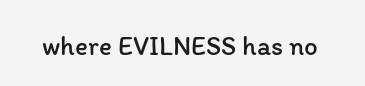where EVILNESS has no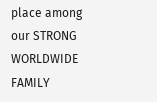place among our STRONG WORLDWIDE FAMILY